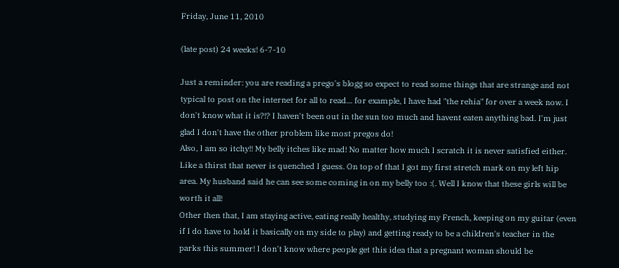Friday, June 11, 2010

(late post) 24 weeks! 6-7-10

Just a reminder: you are reading a prego's blogg so expect to read some things that are strange and not typical to post on the internet for all to read... for example, I have had "the rehia" for over a week now. I don't know what it is?!? I haven't been out in the sun too much and havent eaten anything bad. I'm just glad I don't have the other problem like most pregos do!
Also, I am so itchy!! My belly itches like mad! No matter how much I scratch it is never satisfied either. Like a thirst that never is quenched I guess. On top of that I got my first stretch mark on my left hip area. My husband said he can see some coming in on my belly too :(. Well I know that these girls will be worth it all!
Other then that, I am staying active, eating really healthy, studying my French, keeping on my guitar (even if I do have to hold it basically on my side to play) and getting ready to be a children's teacher in the parks this summer! I don't know where people get this idea that a pregnant woman should be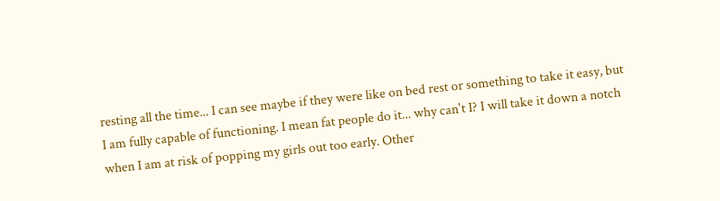resting all the time... I can see maybe if they were like on bed rest or something to take it easy, but I am fully capable of functioning. I mean fat people do it... why can't I? I will take it down a notch when I am at risk of popping my girls out too early. Other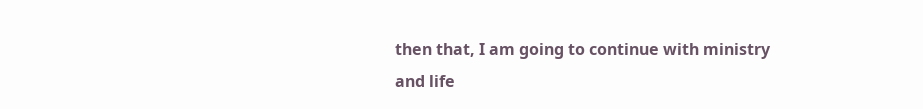then that, I am going to continue with ministry and life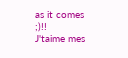as it comes ;)!!
J'taime mes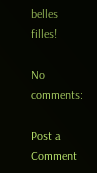belles filles!

No comments:

Post a Comment